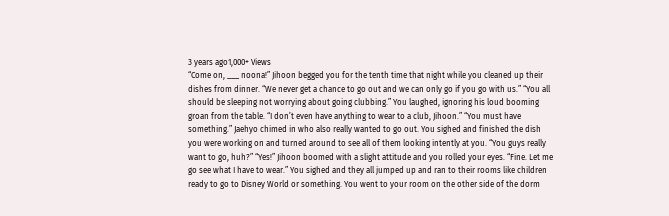3 years ago1,000+ Views
“Come on, ___ noona!” Jihoon begged you for the tenth time that night while you cleaned up their dishes from dinner. “We never get a chance to go out and we can only go if you go with us.” “You all should be sleeping not worrying about going clubbing.” You laughed, ignoring his loud booming groan from the table. “I don’t even have anything to wear to a club, Jihoon.” “You must have something.” Jaehyo chimed in who also really wanted to go out. You sighed and finished the dish you were working on and turned around to see all of them looking intently at you. “You guys really want to go, huh?” “Yes!” Jihoon boomed with a slight attitude and you rolled your eyes. “Fine. Let me go see what I have to wear.” You sighed and they all jumped up and ran to their rooms like children ready to go to Disney World or something. You went to your room on the other side of the dorm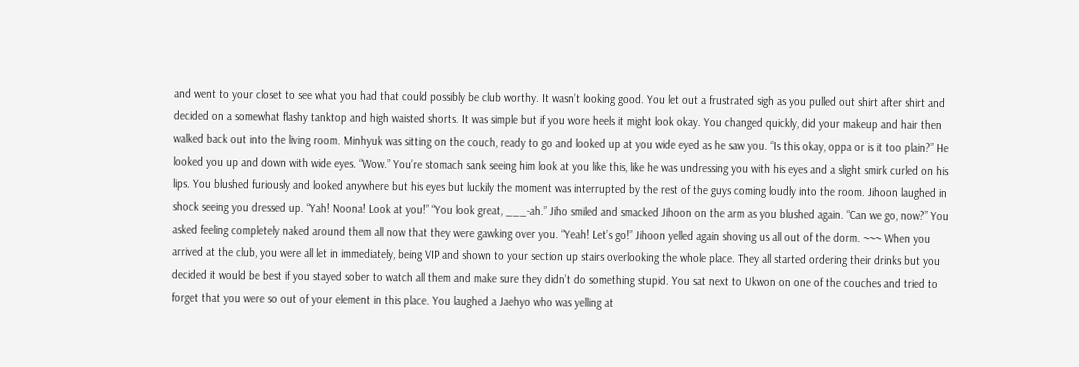and went to your closet to see what you had that could possibly be club worthy. It wasn’t looking good. You let out a frustrated sigh as you pulled out shirt after shirt and decided on a somewhat flashy tanktop and high waisted shorts. It was simple but if you wore heels it might look okay. You changed quickly, did your makeup and hair then walked back out into the living room. Minhyuk was sitting on the couch, ready to go and looked up at you wide eyed as he saw you. “Is this okay, oppa or is it too plain?” He looked you up and down with wide eyes. “Wow.” You’re stomach sank seeing him look at you like this, like he was undressing you with his eyes and a slight smirk curled on his lips. You blushed furiously and looked anywhere but his eyes but luckily the moment was interrupted by the rest of the guys coming loudly into the room. Jihoon laughed in shock seeing you dressed up. “Yah! Noona! Look at you!” “You look great, ___-ah.” Jiho smiled and smacked Jihoon on the arm as you blushed again. “Can we go, now?” You asked feeling completely naked around them all now that they were gawking over you. “Yeah! Let’s go!” Jihoon yelled again shoving us all out of the dorm. ~~~ When you arrived at the club, you were all let in immediately, being VIP and shown to your section up stairs overlooking the whole place. They all started ordering their drinks but you decided it would be best if you stayed sober to watch all them and make sure they didn’t do something stupid. You sat next to Ukwon on one of the couches and tried to forget that you were so out of your element in this place. You laughed a Jaehyo who was yelling at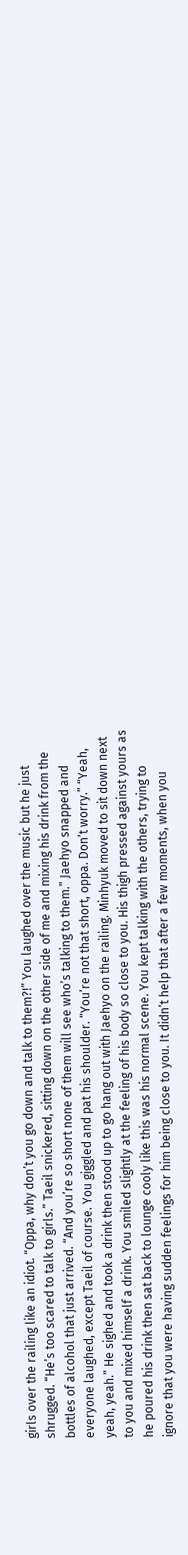girls over the railing like an idiot. “Oppa, why don’t you go down and talk to them?!” You laughed over the music but he just shrugged. “He’s too scared to talk to girls.” Taeil snickered, sitting down on the other side of me and mixing his drink from the bottles of alcohol that just arrived. “And you’re so short none of them will see who’s talking to them.” Jaehyo snapped and everyone laughed, except Taeil of course. You giggled and pat his shoulder. “You’re not that short, oppa. Don’t worry.” “Yeah, yeah, yeah.” He sighed and took a drink then stood up to go hang out with Jaehyo on the railing. Minhyuk moved to sit down next to you and mixed himself a drink. You smiled slightly at the feeling of his body so close to you. His thigh pressed against yours as he poured his drink then sat back to lounge cooly like this was his normal scene. You kept talking with the others, trying to ignore that you were having sudden feelings for him being close to you. It didn’t help that after a few moments, when you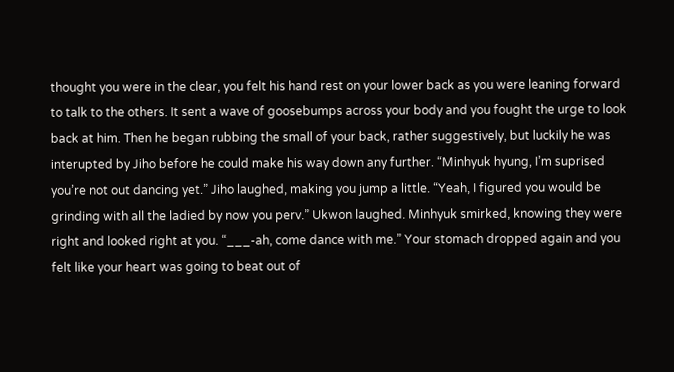thought you were in the clear, you felt his hand rest on your lower back as you were leaning forward to talk to the others. It sent a wave of goosebumps across your body and you fought the urge to look back at him. Then he began rubbing the small of your back, rather suggestively, but luckily he was interupted by Jiho before he could make his way down any further. “Minhyuk hyung, I’m suprised you’re not out dancing yet.” Jiho laughed, making you jump a little. “Yeah, I figured you would be grinding with all the ladied by now you perv.” Ukwon laughed. Minhyuk smirked, knowing they were right and looked right at you. “___-ah, come dance with me.” Your stomach dropped again and you felt like your heart was going to beat out of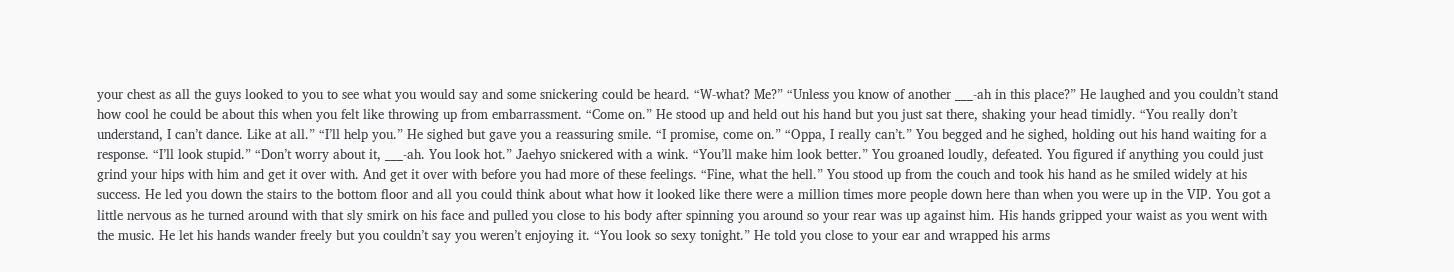your chest as all the guys looked to you to see what you would say and some snickering could be heard. “W-what? Me?” “Unless you know of another ___-ah in this place?” He laughed and you couldn’t stand how cool he could be about this when you felt like throwing up from embarrassment. “Come on.” He stood up and held out his hand but you just sat there, shaking your head timidly. “You really don’t understand, I can’t dance. Like at all.” “I’ll help you.” He sighed but gave you a reassuring smile. “I promise, come on.” “Oppa, I really can’t.” You begged and he sighed, holding out his hand waiting for a response. “I’ll look stupid.” “Don’t worry about it, ___-ah. You look hot.” Jaehyo snickered with a wink. “You’ll make him look better.” You groaned loudly, defeated. You figured if anything you could just grind your hips with him and get it over with. And get it over with before you had more of these feelings. “Fine, what the hell.” You stood up from the couch and took his hand as he smiled widely at his success. He led you down the stairs to the bottom floor and all you could think about what how it looked like there were a million times more people down here than when you were up in the VIP. You got a little nervous as he turned around with that sly smirk on his face and pulled you close to his body after spinning you around so your rear was up against him. His hands gripped your waist as you went with the music. He let his hands wander freely but you couldn’t say you weren’t enjoying it. “You look so sexy tonight.” He told you close to your ear and wrapped his arms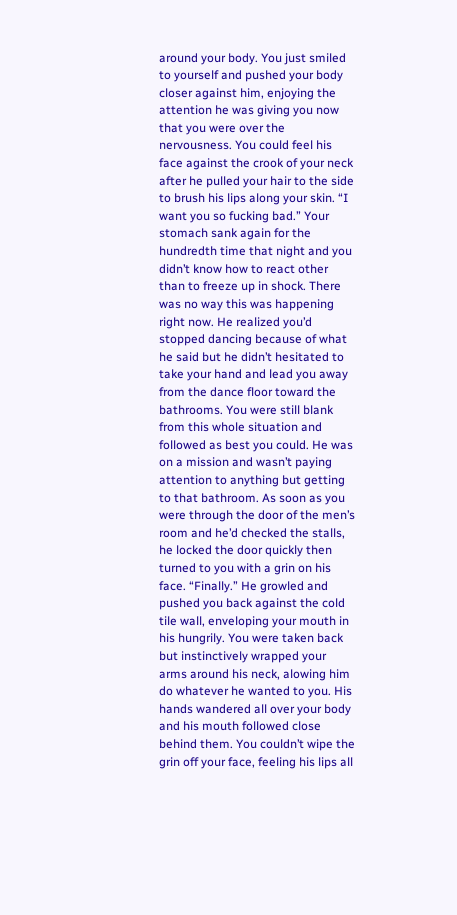around your body. You just smiled to yourself and pushed your body closer against him, enjoying the attention he was giving you now that you were over the nervousness. You could feel his face against the crook of your neck after he pulled your hair to the side to brush his lips along your skin. “I want you so fucking bad.” Your stomach sank again for the hundredth time that night and you didn’t know how to react other than to freeze up in shock. There was no way this was happening right now. He realized you’d stopped dancing because of what he said but he didn’t hesitated to take your hand and lead you away from the dance floor toward the bathrooms. You were still blank from this whole situation and followed as best you could. He was on a mission and wasn’t paying attention to anything but getting to that bathroom. As soon as you were through the door of the men’s room and he’d checked the stalls, he locked the door quickly then turned to you with a grin on his face. “Finally.” He growled and pushed you back against the cold tile wall, enveloping your mouth in his hungrily. You were taken back but instinctively wrapped your arms around his neck, alowing him do whatever he wanted to you. His hands wandered all over your body and his mouth followed close behind them. You couldn’t wipe the grin off your face, feeling his lips all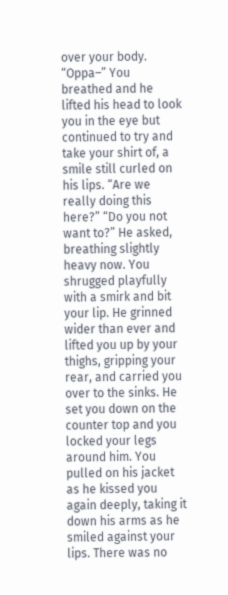over your body. “Oppa–” You breathed and he lifted his head to look you in the eye but continued to try and take your shirt of, a smile still curled on his lips. “Are we really doing this here?” “Do you not want to?” He asked, breathing slightly heavy now. You shrugged playfully with a smirk and bit your lip. He grinned wider than ever and lifted you up by your thighs, gripping your rear, and carried you over to the sinks. He set you down on the counter top and you locked your legs around him. You pulled on his jacket as he kissed you again deeply, taking it down his arms as he smiled against your lips. There was no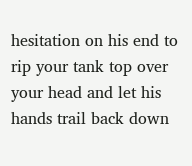hesitation on his end to rip your tank top over your head and let his hands trail back down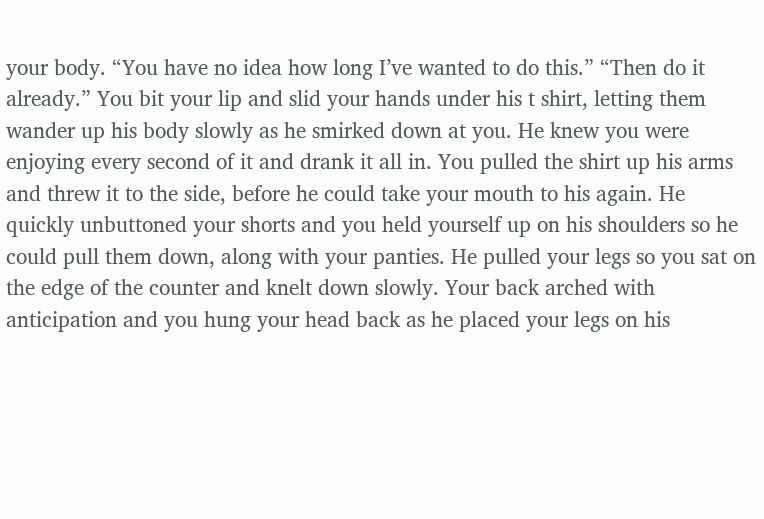your body. “You have no idea how long I’ve wanted to do this.” “Then do it already.” You bit your lip and slid your hands under his t shirt, letting them wander up his body slowly as he smirked down at you. He knew you were enjoying every second of it and drank it all in. You pulled the shirt up his arms and threw it to the side, before he could take your mouth to his again. He quickly unbuttoned your shorts and you held yourself up on his shoulders so he could pull them down, along with your panties. He pulled your legs so you sat on the edge of the counter and knelt down slowly. Your back arched with anticipation and you hung your head back as he placed your legs on his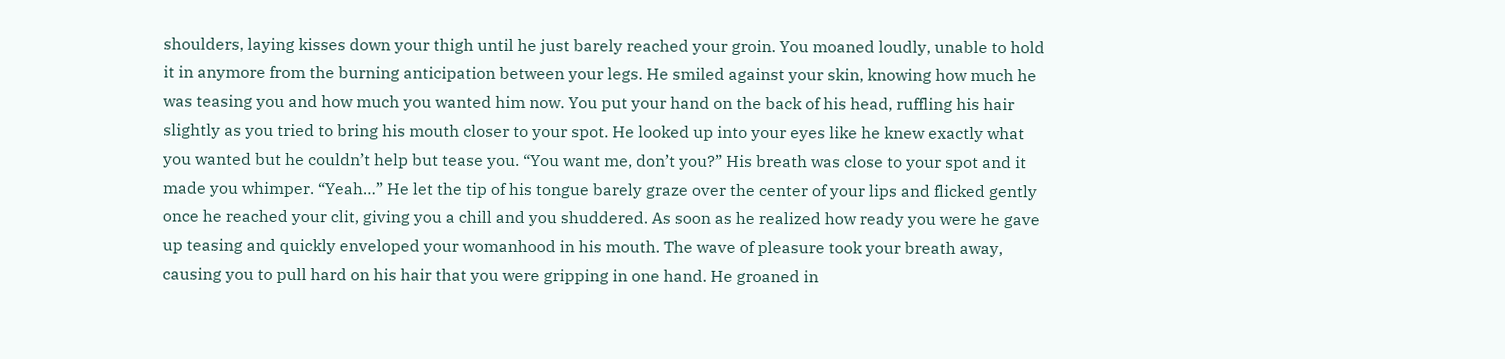shoulders, laying kisses down your thigh until he just barely reached your groin. You moaned loudly, unable to hold it in anymore from the burning anticipation between your legs. He smiled against your skin, knowing how much he was teasing you and how much you wanted him now. You put your hand on the back of his head, ruffling his hair slightly as you tried to bring his mouth closer to your spot. He looked up into your eyes like he knew exactly what you wanted but he couldn’t help but tease you. “You want me, don’t you?” His breath was close to your spot and it made you whimper. “Yeah…” He let the tip of his tongue barely graze over the center of your lips and flicked gently once he reached your clit, giving you a chill and you shuddered. As soon as he realized how ready you were he gave up teasing and quickly enveloped your womanhood in his mouth. The wave of pleasure took your breath away, causing you to pull hard on his hair that you were gripping in one hand. He groaned in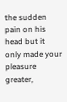the sudden pain on his head but it only made your pleasure greater,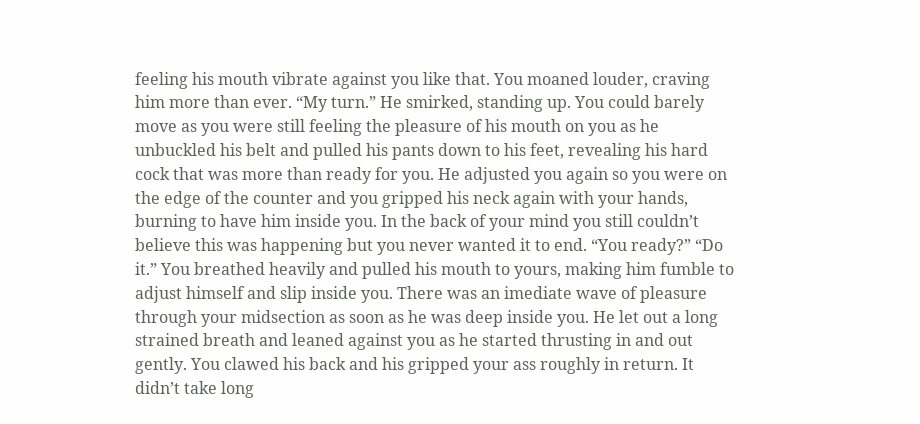feeling his mouth vibrate against you like that. You moaned louder, craving him more than ever. “My turn.” He smirked, standing up. You could barely move as you were still feeling the pleasure of his mouth on you as he unbuckled his belt and pulled his pants down to his feet, revealing his hard cock that was more than ready for you. He adjusted you again so you were on the edge of the counter and you gripped his neck again with your hands, burning to have him inside you. In the back of your mind you still couldn’t believe this was happening but you never wanted it to end. “You ready?” “Do it.” You breathed heavily and pulled his mouth to yours, making him fumble to adjust himself and slip inside you. There was an imediate wave of pleasure through your midsection as soon as he was deep inside you. He let out a long strained breath and leaned against you as he started thrusting in and out gently. You clawed his back and his gripped your ass roughly in return. It didn’t take long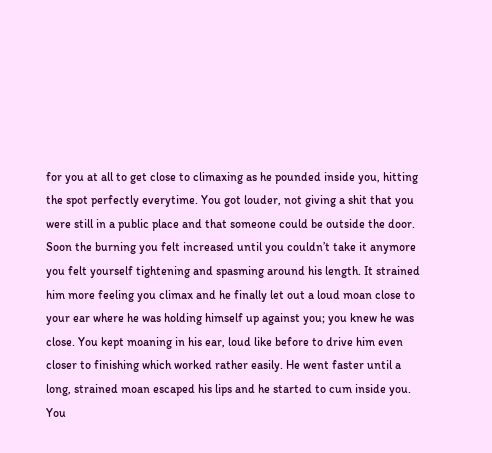for you at all to get close to climaxing as he pounded inside you, hitting the spot perfectly everytime. You got louder, not giving a shit that you were still in a public place and that someone could be outside the door. Soon the burning you felt increased until you couldn’t take it anymore you felt yourself tightening and spasming around his length. It strained him more feeling you climax and he finally let out a loud moan close to your ear where he was holding himself up against you; you knew he was close. You kept moaning in his ear, loud like before to drive him even closer to finishing which worked rather easily. He went faster until a long, strained moan escaped his lips and he started to cum inside you. You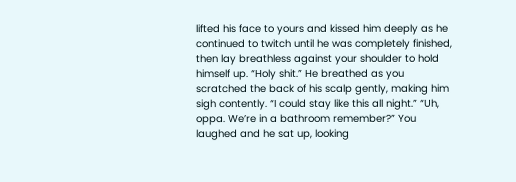lifted his face to yours and kissed him deeply as he continued to twitch until he was completely finished, then lay breathless against your shoulder to hold himself up. “Holy shit.” He breathed as you scratched the back of his scalp gently, making him sigh contently. “I could stay like this all night.” “Uh, oppa. We’re in a bathroom remember?” You laughed and he sat up, looking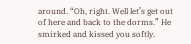around. “Oh, right. Well let’s get out of here and back to the dorms.” He smirked and kissed you softly.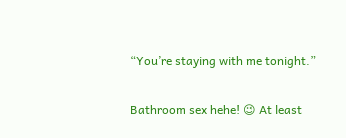“You’re staying with me tonight.”

Bathroom sex hehe! 😉 At least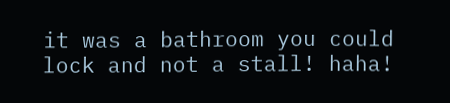it was a bathroom you could lock and not a stall! haha!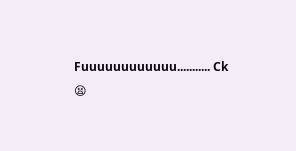Fuuuuuuuuuuuu........... Ck 😫